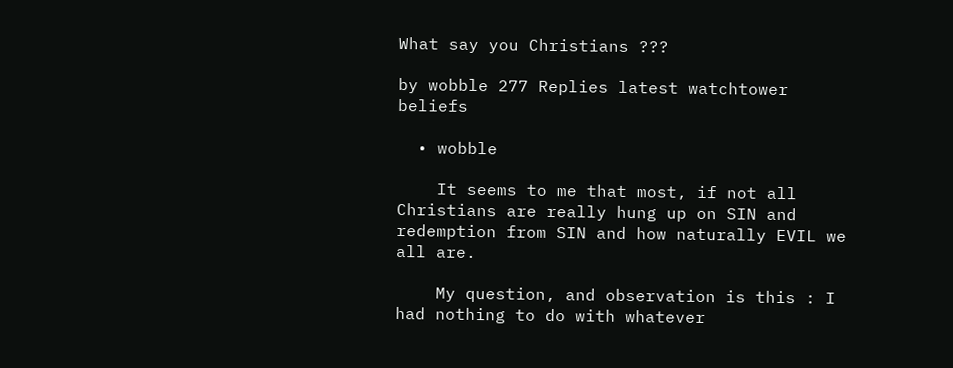What say you Christians ???

by wobble 277 Replies latest watchtower beliefs

  • wobble

    It seems to me that most, if not all Christians are really hung up on SIN and redemption from SIN and how naturally EVIL we all are.

    My question, and observation is this : I had nothing to do with whatever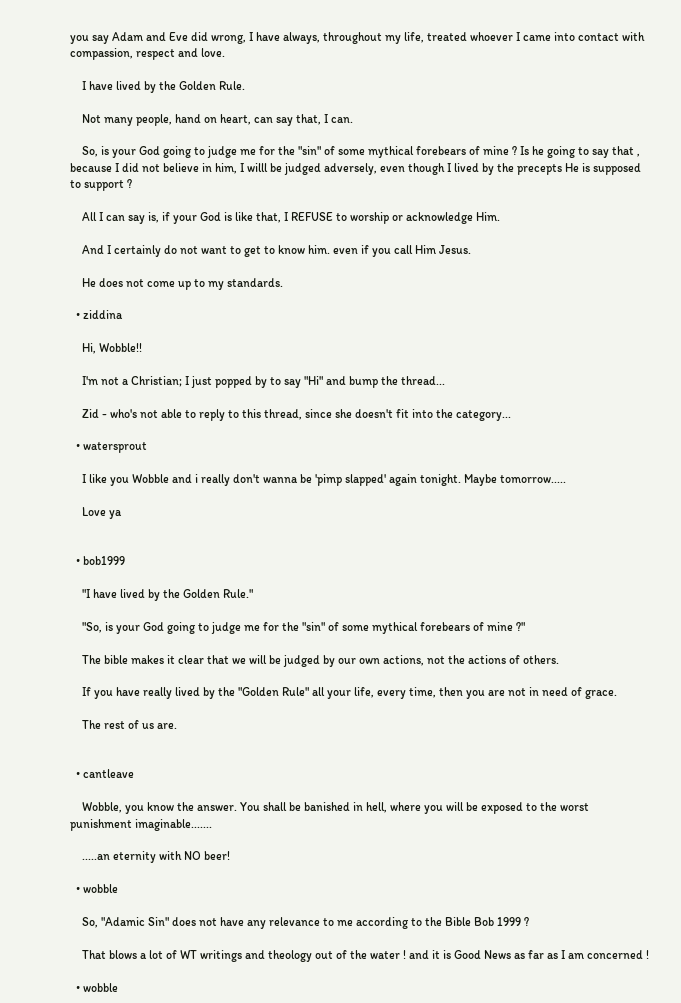you say Adam and Eve did wrong, I have always, throughout my life, treated whoever I came into contact with compassion, respect and love.

    I have lived by the Golden Rule.

    Not many people, hand on heart, can say that, I can.

    So, is your God going to judge me for the "sin" of some mythical forebears of mine ? Is he going to say that , because I did not believe in him, I willl be judged adversely, even though I lived by the precepts He is supposed to support ?

    All I can say is, if your God is like that, I REFUSE to worship or acknowledge Him.

    And I certainly do not want to get to know him. even if you call Him Jesus.

    He does not come up to my standards.

  • ziddina

    Hi, Wobble!!

    I'm not a Christian; I just popped by to say "Hi" and bump the thread...

    Zid - who's not able to reply to this thread, since she doesn't fit into the category...

  • watersprout

    I like you Wobble and i really don't wanna be 'pimp slapped' again tonight. Maybe tomorrow.....

    Love ya


  • bob1999

    "I have lived by the Golden Rule."

    "So, is your God going to judge me for the "sin" of some mythical forebears of mine ?"

    The bible makes it clear that we will be judged by our own actions, not the actions of others.

    If you have really lived by the "Golden Rule" all your life, every time, then you are not in need of grace.

    The rest of us are.


  • cantleave

    Wobble, you know the answer. You shall be banished in hell, where you will be exposed to the worst punishment imaginable.......

    .....an eternity with NO beer!

  • wobble

    So, "Adamic Sin" does not have any relevance to me according to the Bible Bob 1999 ?

    That blows a lot of WT writings and theology out of the water ! and it is Good News as far as I am concerned !

  • wobble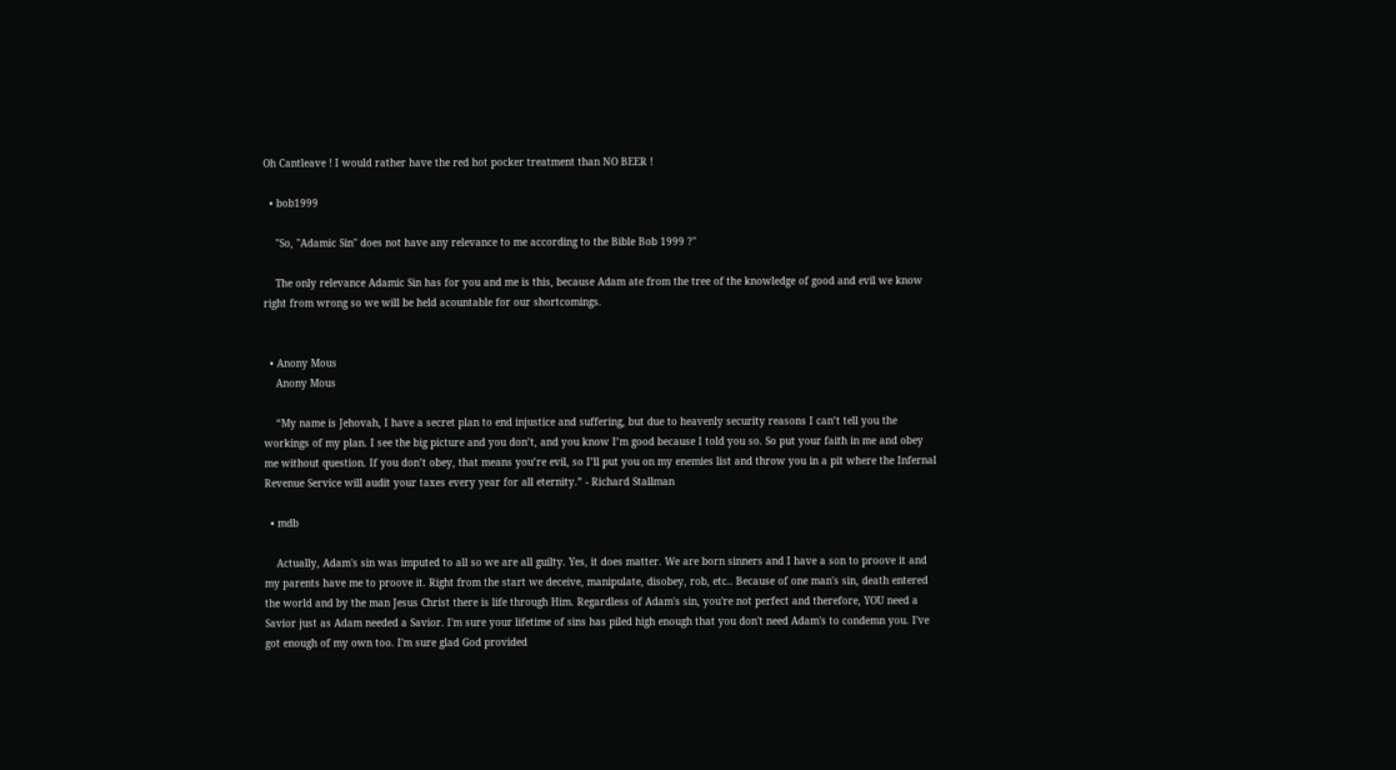Oh Cantleave ! I would rather have the red hot pocker treatment than NO BEER !

  • bob1999

    "So, "Adamic Sin" does not have any relevance to me according to the Bible Bob 1999 ?"

    The only relevance Adamic Sin has for you and me is this, because Adam ate from the tree of the knowledge of good and evil we know right from wrong so we will be held acountable for our shortcomings.


  • Anony Mous
    Anony Mous

    “My name is Jehovah, I have a secret plan to end injustice and suffering, but due to heavenly security reasons I can’t tell you the workings of my plan. I see the big picture and you don’t, and you know I’m good because I told you so. So put your faith in me and obey me without question. If you don’t obey, that means you’re evil, so I’ll put you on my enemies list and throw you in a pit where the Infernal Revenue Service will audit your taxes every year for all eternity.” - Richard Stallman

  • mdb

    Actually, Adam's sin was imputed to all so we are all guilty. Yes, it does matter. We are born sinners and I have a son to proove it and my parents have me to proove it. Right from the start we deceive, manipulate, disobey, rob, etc.. Because of one man's sin, death entered the world and by the man Jesus Christ there is life through Him. Regardless of Adam's sin, you're not perfect and therefore, YOU need a Savior just as Adam needed a Savior. I'm sure your lifetime of sins has piled high enough that you don't need Adam's to condemn you. I've got enough of my own too. I'm sure glad God provided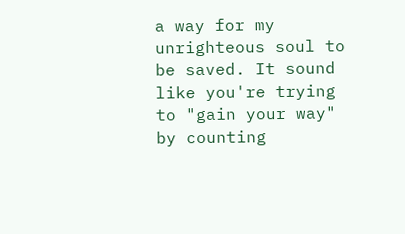a way for my unrighteous soul to be saved. It sound like you're trying to "gain your way" by counting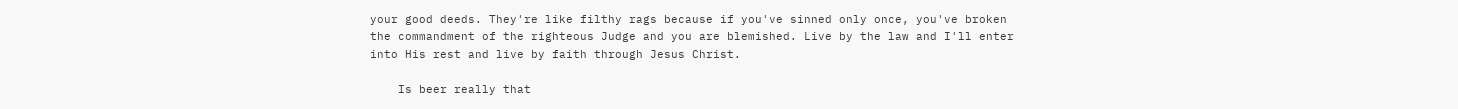your good deeds. They're like filthy rags because if you've sinned only once, you've broken the commandment of the righteous Judge and you are blemished. Live by the law and I'll enter into His rest and live by faith through Jesus Christ.

    Is beer really that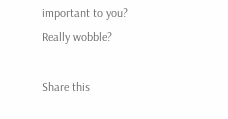important to you? Really wobble?

Share this